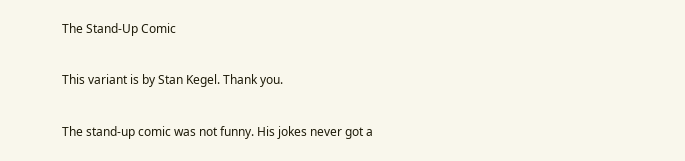The Stand-Up Comic

This variant is by Stan Kegel. Thank you.

The stand-up comic was not funny. His jokes never got a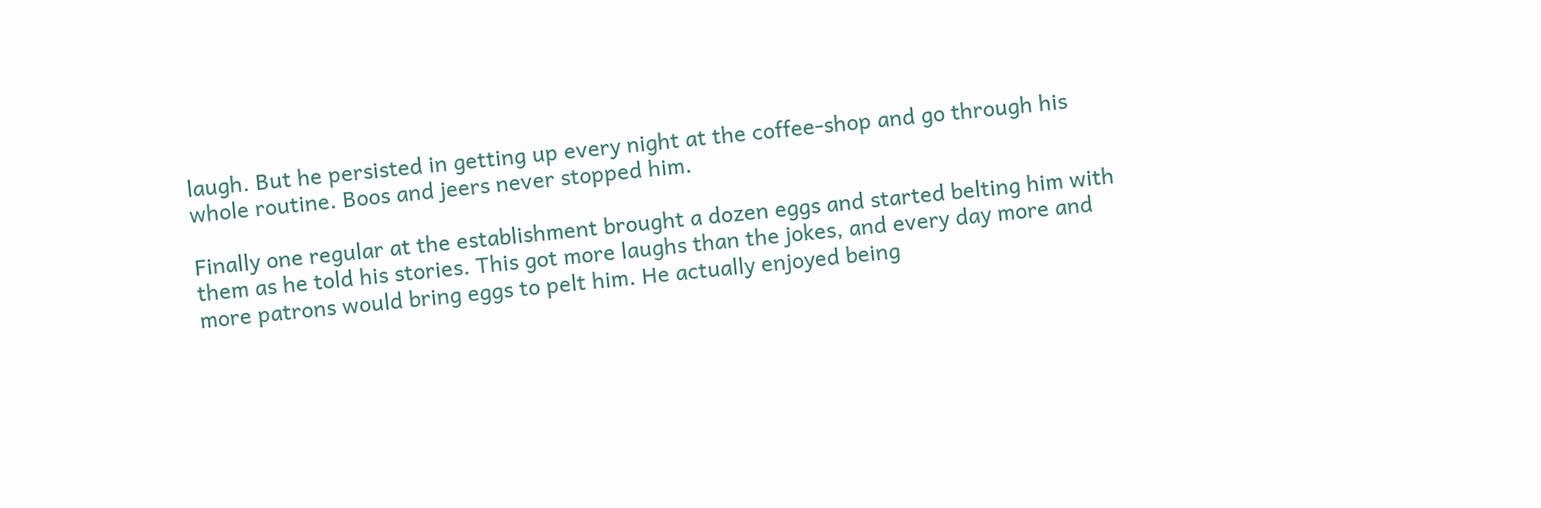laugh. But he persisted in getting up every night at the coffee-shop and go through his whole routine. Boos and jeers never stopped him.

Finally one regular at the establishment brought a dozen eggs and started belting him with them as he told his stories. This got more laughs than the jokes, and every day more and more patrons would bring eggs to pelt him. He actually enjoyed being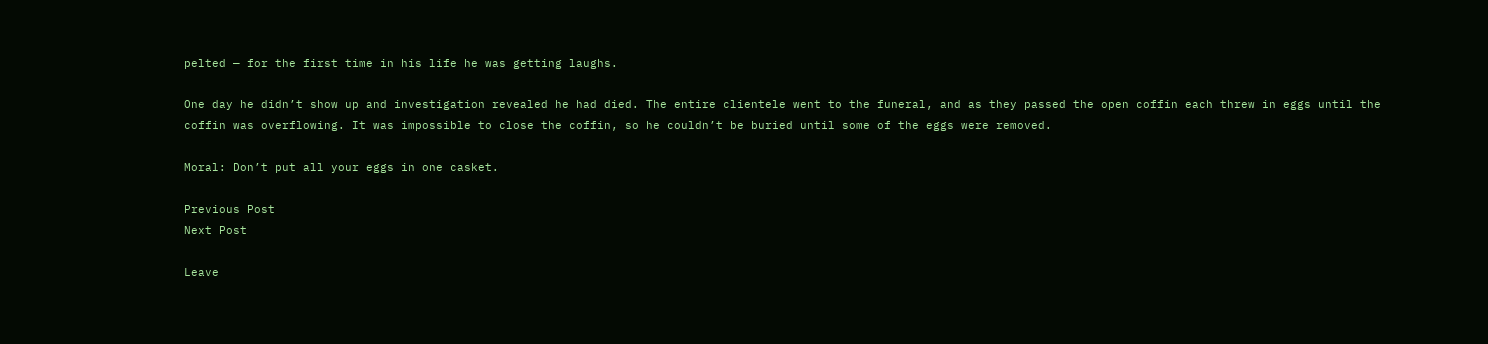pelted — for the first time in his life he was getting laughs.

One day he didn’t show up and investigation revealed he had died. The entire clientele went to the funeral, and as they passed the open coffin each threw in eggs until the coffin was overflowing. It was impossible to close the coffin, so he couldn’t be buried until some of the eggs were removed.

Moral: Don’t put all your eggs in one casket.

Previous Post
Next Post

Leave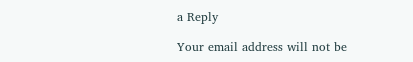a Reply

Your email address will not be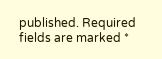published. Required fields are marked *